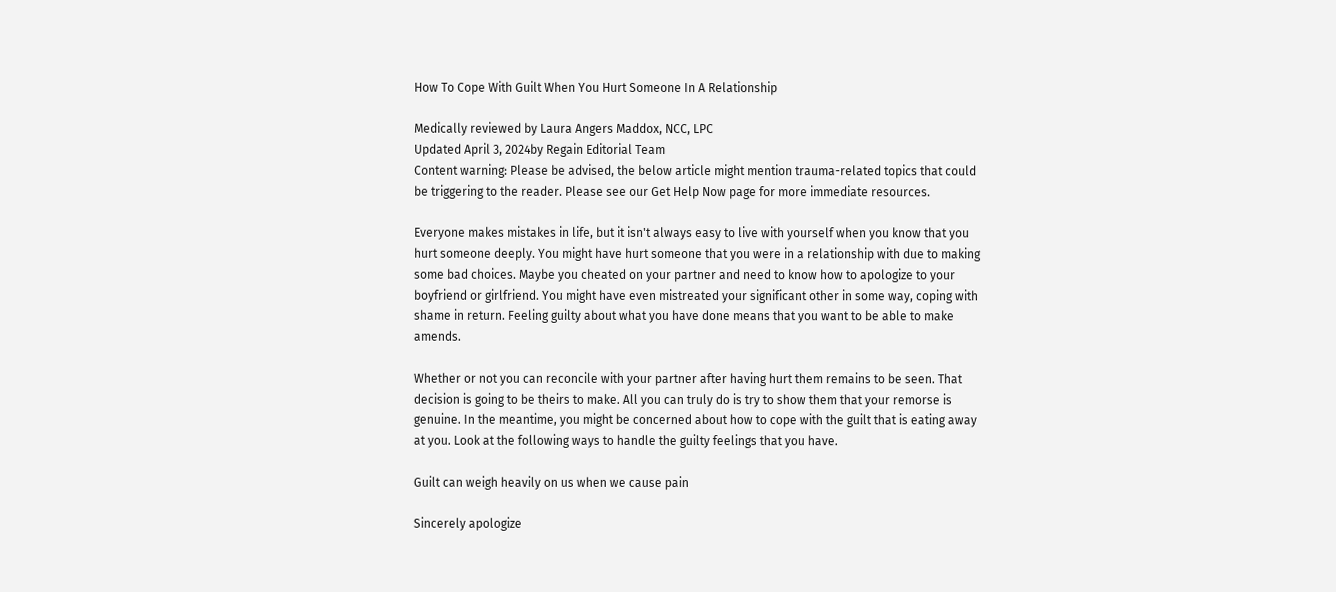How To Cope With Guilt When You Hurt Someone In A Relationship

Medically reviewed by Laura Angers Maddox, NCC, LPC
Updated April 3, 2024by Regain Editorial Team
Content warning: Please be advised, the below article might mention trauma-related topics that could be triggering to the reader. Please see our Get Help Now page for more immediate resources.

Everyone makes mistakes in life, but it isn't always easy to live with yourself when you know that you hurt someone deeply. You might have hurt someone that you were in a relationship with due to making some bad choices. Maybe you cheated on your partner and need to know how to apologize to your boyfriend or girlfriend. You might have even mistreated your significant other in some way, coping with shame in return. Feeling guilty about what you have done means that you want to be able to make amends.

Whether or not you can reconcile with your partner after having hurt them remains to be seen. That decision is going to be theirs to make. All you can truly do is try to show them that your remorse is genuine. In the meantime, you might be concerned about how to cope with the guilt that is eating away at you. Look at the following ways to handle the guilty feelings that you have.

Guilt can weigh heavily on us when we cause pain

Sincerely apologize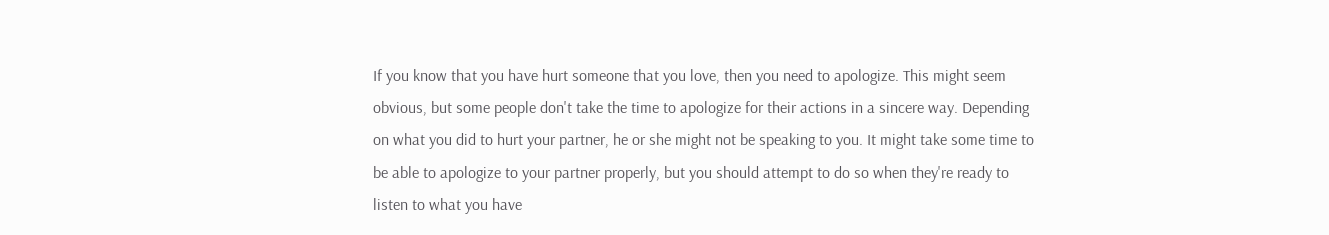If you know that you have hurt someone that you love, then you need to apologize. This might seem obvious, but some people don't take the time to apologize for their actions in a sincere way. Depending on what you did to hurt your partner, he or she might not be speaking to you. It might take some time to be able to apologize to your partner properly, but you should attempt to do so when they're ready to listen to what you have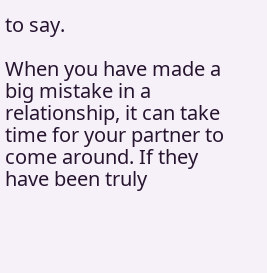to say.

When you have made a big mistake in a relationship, it can take time for your partner to come around. If they have been truly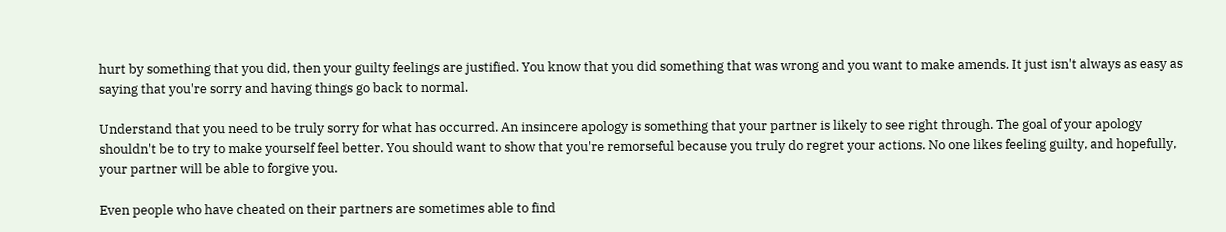hurt by something that you did, then your guilty feelings are justified. You know that you did something that was wrong and you want to make amends. It just isn't always as easy as saying that you're sorry and having things go back to normal.

Understand that you need to be truly sorry for what has occurred. An insincere apology is something that your partner is likely to see right through. The goal of your apology shouldn't be to try to make yourself feel better. You should want to show that you're remorseful because you truly do regret your actions. No one likes feeling guilty, and hopefully, your partner will be able to forgive you.

Even people who have cheated on their partners are sometimes able to find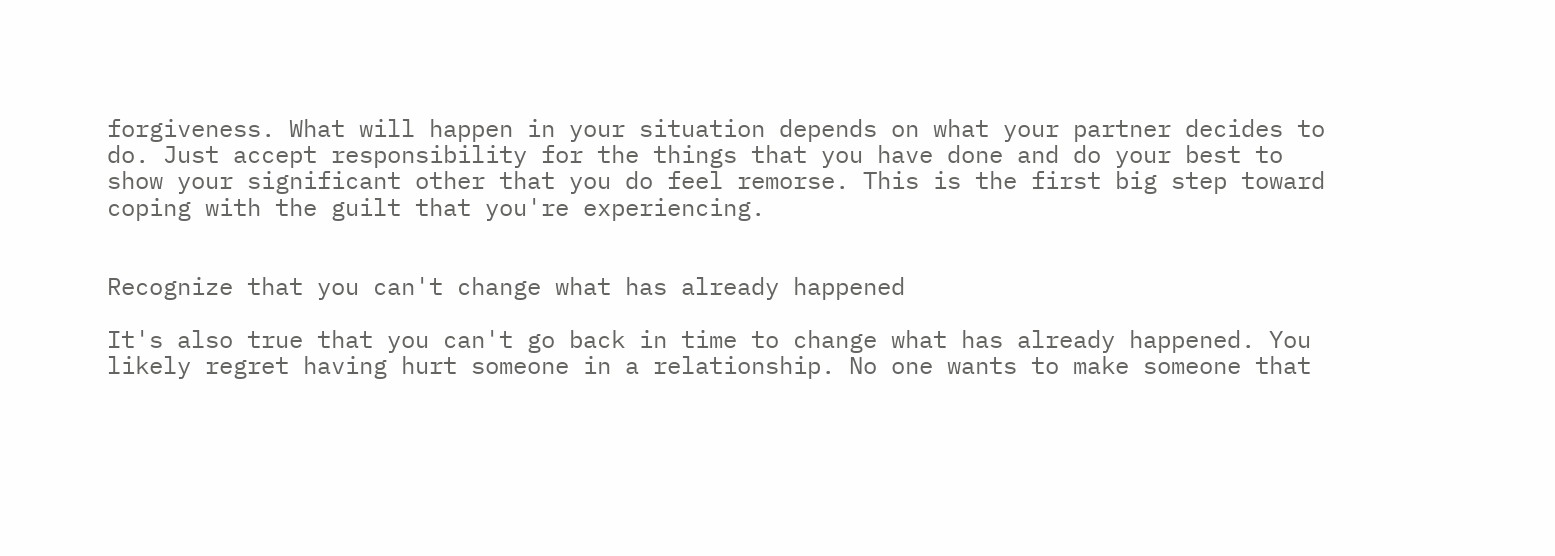forgiveness. What will happen in your situation depends on what your partner decides to do. Just accept responsibility for the things that you have done and do your best to show your significant other that you do feel remorse. This is the first big step toward coping with the guilt that you're experiencing.


Recognize that you can't change what has already happened

It's also true that you can't go back in time to change what has already happened. You likely regret having hurt someone in a relationship. No one wants to make someone that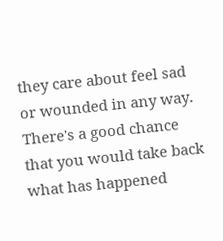they care about feel sad or wounded in any way. There's a good chance that you would take back what has happened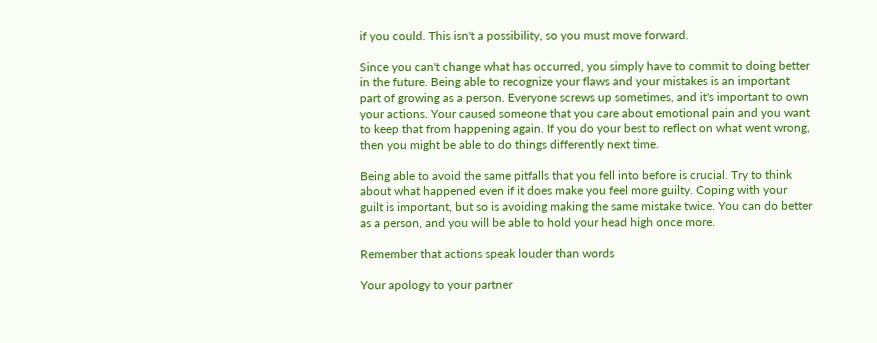if you could. This isn't a possibility, so you must move forward.

Since you can't change what has occurred, you simply have to commit to doing better in the future. Being able to recognize your flaws and your mistakes is an important part of growing as a person. Everyone screws up sometimes, and it's important to own your actions. Your caused someone that you care about emotional pain and you want to keep that from happening again. If you do your best to reflect on what went wrong, then you might be able to do things differently next time.

Being able to avoid the same pitfalls that you fell into before is crucial. Try to think about what happened even if it does make you feel more guilty. Coping with your guilt is important, but so is avoiding making the same mistake twice. You can do better as a person, and you will be able to hold your head high once more.

Remember that actions speak louder than words

Your apology to your partner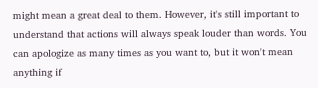might mean a great deal to them. However, it's still important to understand that actions will always speak louder than words. You can apologize as many times as you want to, but it won't mean anything if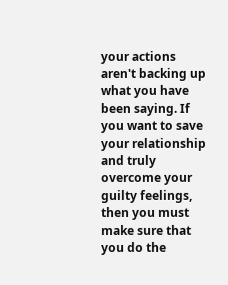your actions aren't backing up what you have been saying. If you want to save your relationship and truly overcome your guilty feelings, then you must make sure that you do the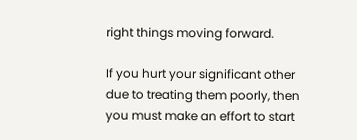right things moving forward.

If you hurt your significant other due to treating them poorly, then you must make an effort to start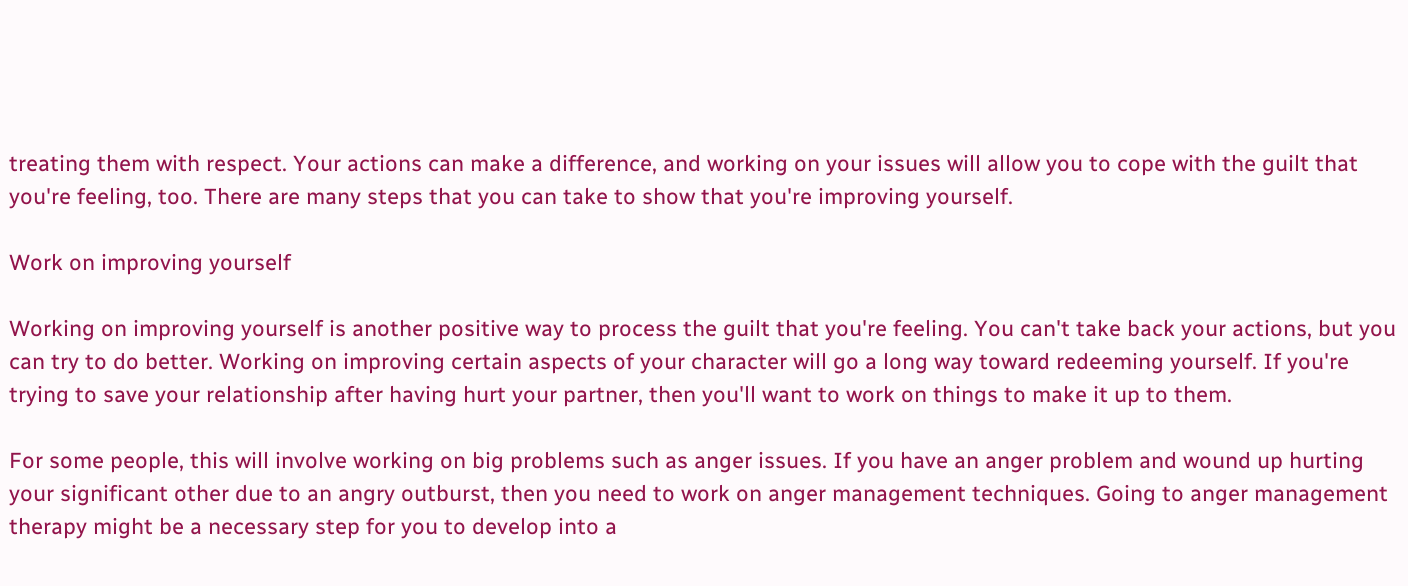treating them with respect. Your actions can make a difference, and working on your issues will allow you to cope with the guilt that you're feeling, too. There are many steps that you can take to show that you're improving yourself.

Work on improving yourself

Working on improving yourself is another positive way to process the guilt that you're feeling. You can't take back your actions, but you can try to do better. Working on improving certain aspects of your character will go a long way toward redeeming yourself. If you're trying to save your relationship after having hurt your partner, then you'll want to work on things to make it up to them.

For some people, this will involve working on big problems such as anger issues. If you have an anger problem and wound up hurting your significant other due to an angry outburst, then you need to work on anger management techniques. Going to anger management therapy might be a necessary step for you to develop into a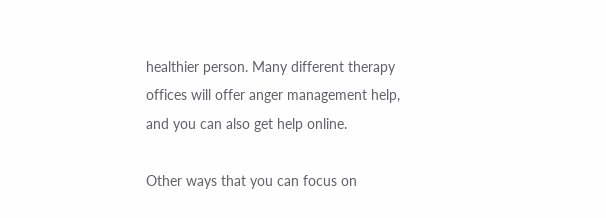healthier person. Many different therapy offices will offer anger management help, and you can also get help online.

Other ways that you can focus on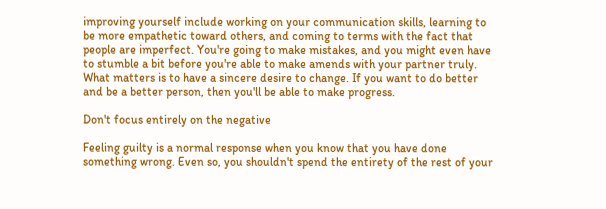improving yourself include working on your communication skills, learning to be more empathetic toward others, and coming to terms with the fact that people are imperfect. You're going to make mistakes, and you might even have to stumble a bit before you're able to make amends with your partner truly. What matters is to have a sincere desire to change. If you want to do better and be a better person, then you'll be able to make progress.

Don't focus entirely on the negative

Feeling guilty is a normal response when you know that you have done something wrong. Even so, you shouldn't spend the entirety of the rest of your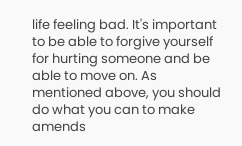life feeling bad. It's important to be able to forgive yourself for hurting someone and be able to move on. As mentioned above, you should do what you can to make amends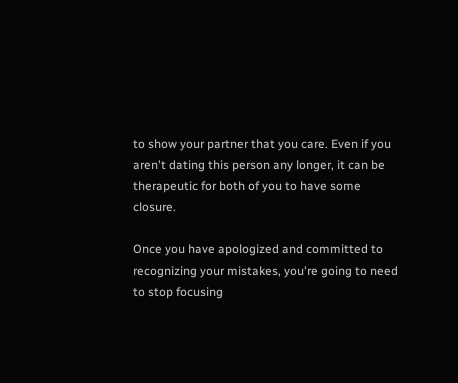to show your partner that you care. Even if you aren't dating this person any longer, it can be therapeutic for both of you to have some closure.

Once you have apologized and committed to recognizing your mistakes, you're going to need to stop focusing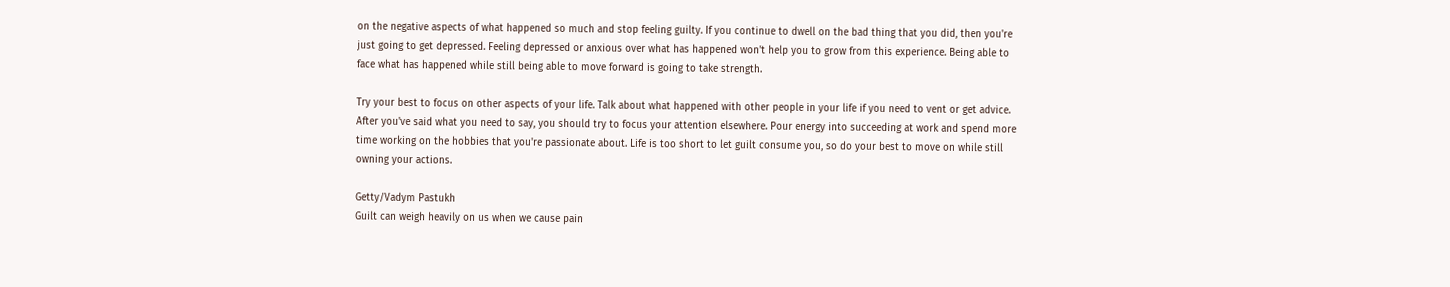on the negative aspects of what happened so much and stop feeling guilty. If you continue to dwell on the bad thing that you did, then you're just going to get depressed. Feeling depressed or anxious over what has happened won't help you to grow from this experience. Being able to face what has happened while still being able to move forward is going to take strength.

Try your best to focus on other aspects of your life. Talk about what happened with other people in your life if you need to vent or get advice. After you've said what you need to say, you should try to focus your attention elsewhere. Pour energy into succeeding at work and spend more time working on the hobbies that you're passionate about. Life is too short to let guilt consume you, so do your best to move on while still owning your actions.

Getty/Vadym Pastukh
Guilt can weigh heavily on us when we cause pain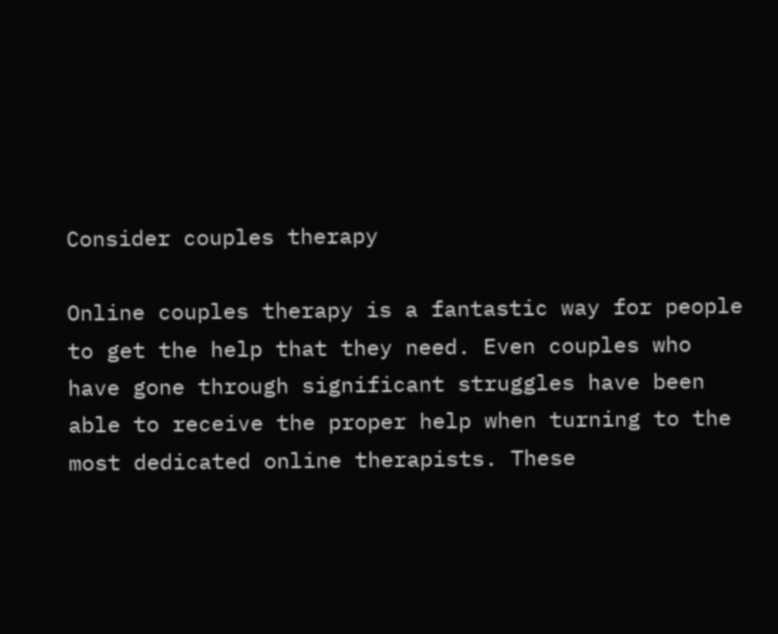Consider couples therapy

Online couples therapy is a fantastic way for people to get the help that they need. Even couples who have gone through significant struggles have been able to receive the proper help when turning to the most dedicated online therapists. These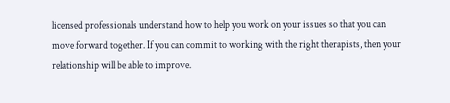licensed professionals understand how to help you work on your issues so that you can move forward together. If you can commit to working with the right therapists, then your relationship will be able to improve.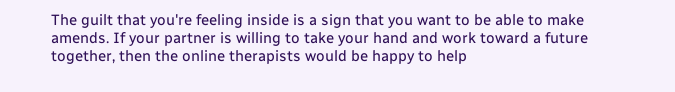The guilt that you're feeling inside is a sign that you want to be able to make amends. If your partner is willing to take your hand and work toward a future together, then the online therapists would be happy to help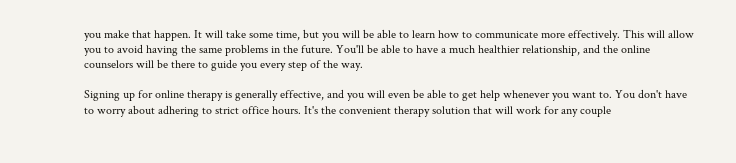you make that happen. It will take some time, but you will be able to learn how to communicate more effectively. This will allow you to avoid having the same problems in the future. You'll be able to have a much healthier relationship, and the online counselors will be there to guide you every step of the way.

Signing up for online therapy is generally effective, and you will even be able to get help whenever you want to. You don't have to worry about adhering to strict office hours. It's the convenient therapy solution that will work for any couple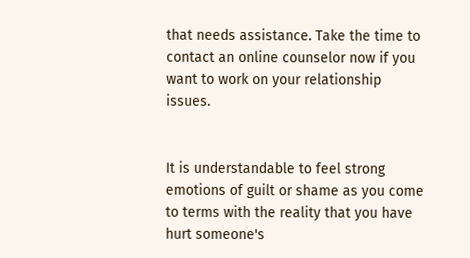that needs assistance. Take the time to contact an online counselor now if you want to work on your relationship issues.


It is understandable to feel strong emotions of guilt or shame as you come to terms with the reality that you have hurt someone's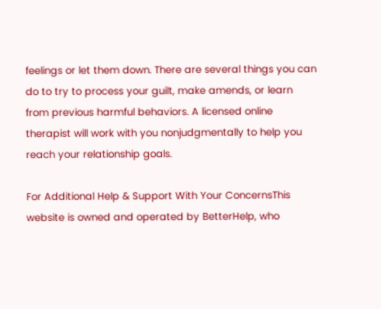feelings or let them down. There are several things you can do to try to process your guilt, make amends, or learn from previous harmful behaviors. A licensed online therapist will work with you nonjudgmentally to help you reach your relationship goals.

For Additional Help & Support With Your ConcernsThis website is owned and operated by BetterHelp, who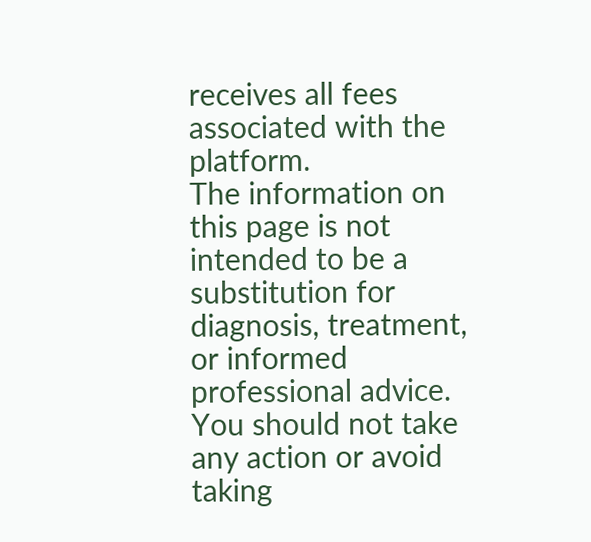receives all fees associated with the platform.
The information on this page is not intended to be a substitution for diagnosis, treatment, or informed professional advice. You should not take any action or avoid taking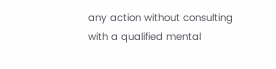any action without consulting with a qualified mental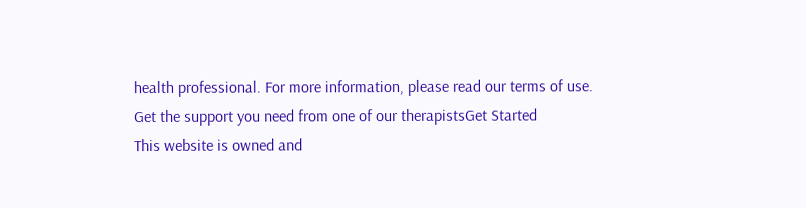health professional. For more information, please read our terms of use.
Get the support you need from one of our therapistsGet Started
This website is owned and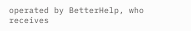operated by BetterHelp, who receives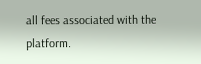all fees associated with the platform.